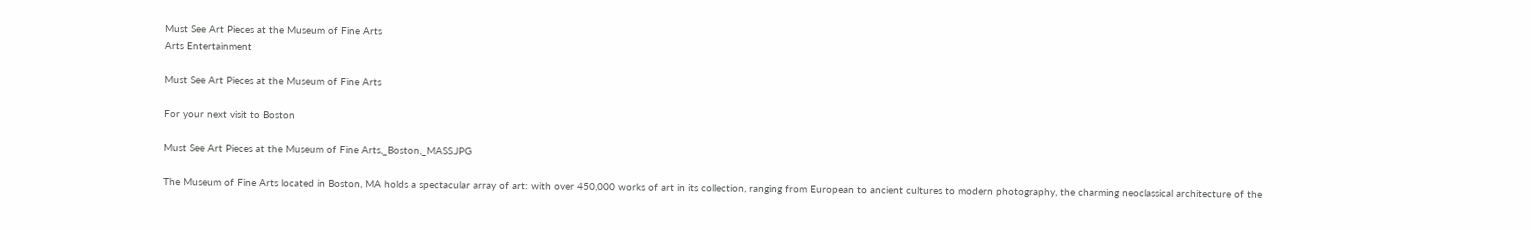Must See Art Pieces at the Museum of Fine Arts
Arts Entertainment

Must See Art Pieces at the Museum of Fine Arts

For your next visit to Boston

Must See Art Pieces at the Museum of Fine Arts,_Boston,_MASS.JPG

The Museum of Fine Arts located in Boston, MA holds a spectacular array of art: with over 450,000 works of art in its collection, ranging from European to ancient cultures to modern photography, the charming neoclassical architecture of the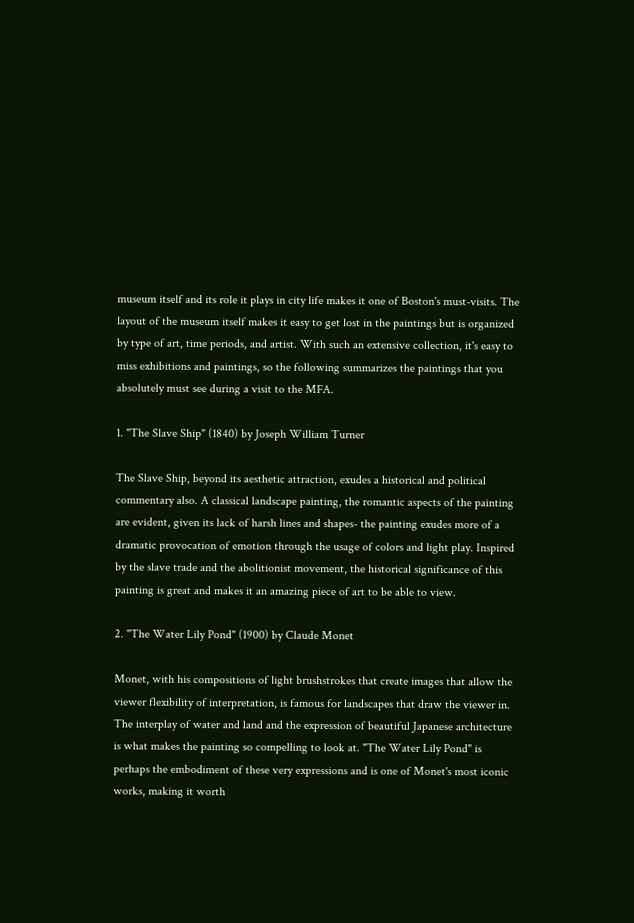museum itself and its role it plays in city life makes it one of Boston's must-visits. The layout of the museum itself makes it easy to get lost in the paintings but is organized by type of art, time periods, and artist. With such an extensive collection, it's easy to miss exhibitions and paintings, so the following summarizes the paintings that you absolutely must see during a visit to the MFA.

1. "The Slave Ship" (1840) by Joseph William Turner

The Slave Ship, beyond its aesthetic attraction, exudes a historical and political commentary also. A classical landscape painting, the romantic aspects of the painting are evident, given its lack of harsh lines and shapes- the painting exudes more of a dramatic provocation of emotion through the usage of colors and light play. Inspired by the slave trade and the abolitionist movement, the historical significance of this painting is great and makes it an amazing piece of art to be able to view.

2. "The Water Lily Pond" (1900) by Claude Monet

Monet, with his compositions of light brushstrokes that create images that allow the viewer flexibility of interpretation, is famous for landscapes that draw the viewer in. The interplay of water and land and the expression of beautiful Japanese architecture is what makes the painting so compelling to look at. "The Water Lily Pond" is perhaps the embodiment of these very expressions and is one of Monet's most iconic works, making it worth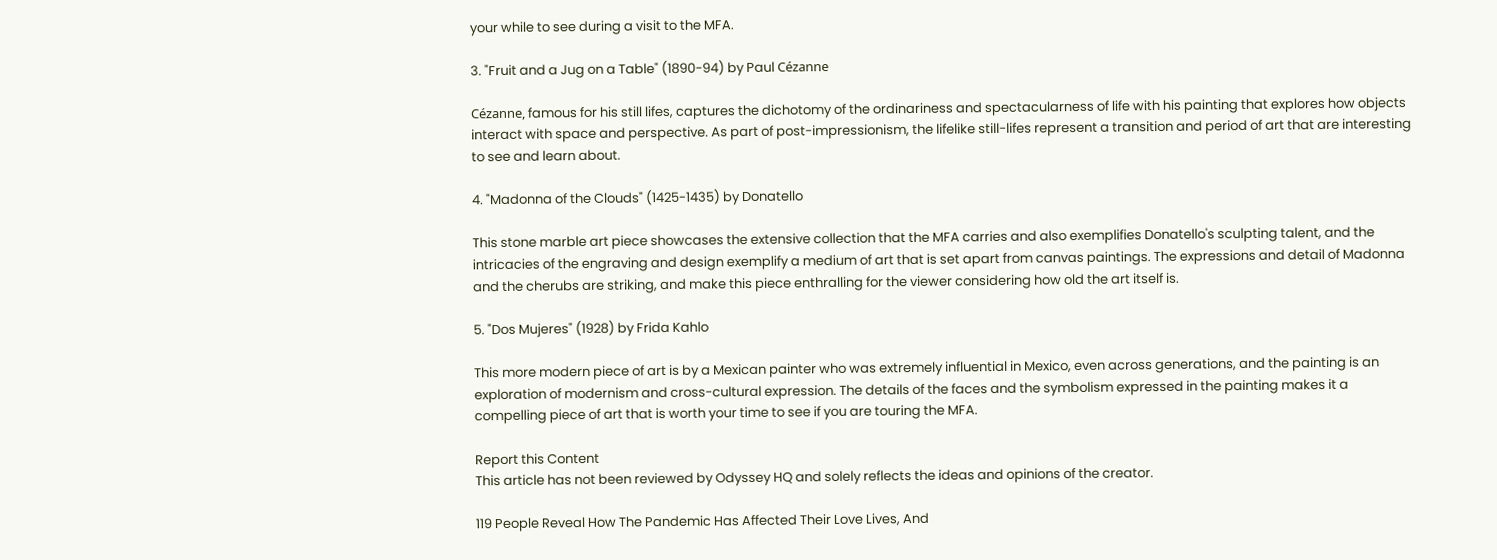your while to see during a visit to the MFA.

3. "Fruit and a Jug on a Table" (1890-94) by Paul Cézanne

Cézanne, famous for his still lifes, captures the dichotomy of the ordinariness and spectacularness of life with his painting that explores how objects interact with space and perspective. As part of post-impressionism, the lifelike still-lifes represent a transition and period of art that are interesting to see and learn about.

4. "Madonna of the Clouds" (1425-1435) by Donatello

This stone marble art piece showcases the extensive collection that the MFA carries and also exemplifies Donatello's sculpting talent, and the intricacies of the engraving and design exemplify a medium of art that is set apart from canvas paintings. The expressions and detail of Madonna and the cherubs are striking, and make this piece enthralling for the viewer considering how old the art itself is.

5. "Dos Mujeres" (1928) by Frida Kahlo

This more modern piece of art is by a Mexican painter who was extremely influential in Mexico, even across generations, and the painting is an exploration of modernism and cross-cultural expression. The details of the faces and the symbolism expressed in the painting makes it a compelling piece of art that is worth your time to see if you are touring the MFA.

Report this Content
This article has not been reviewed by Odyssey HQ and solely reflects the ideas and opinions of the creator.

119 People Reveal How The Pandemic Has Affected Their Love Lives, And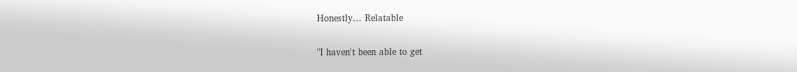Honestly... Relatable

"I haven't been able to get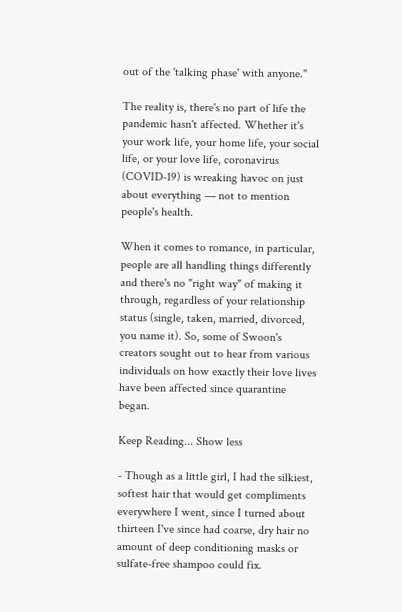out of the 'talking phase' with anyone."

The reality is, there's no part of life the pandemic hasn't affected. Whether it's your work life, your home life, your social life, or your love life, coronavirus (COVID-19) is wreaking havoc on just about everything — not to mention people's health.

When it comes to romance, in particular, people are all handling things differently and there's no "right way" of making it through, regardless of your relationship status (single, taken, married, divorced, you name it). So, some of Swoon's creators sought out to hear from various individuals on how exactly their love lives have been affected since quarantine began.

Keep Reading... Show less

- Though as a little girl, I had the silkiest, softest hair that would get compliments everywhere I went, since I turned about thirteen I've since had coarse, dry hair no amount of deep conditioning masks or sulfate-free shampoo could fix.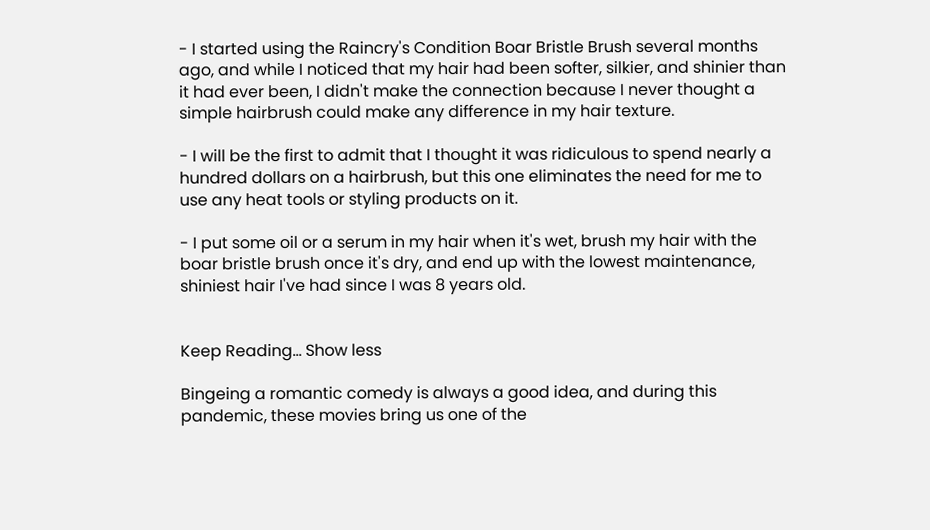- I started using the Raincry's Condition Boar Bristle Brush several months ago, and while I noticed that my hair had been softer, silkier, and shinier than it had ever been, I didn't make the connection because I never thought a simple hairbrush could make any difference in my hair texture.

- I will be the first to admit that I thought it was ridiculous to spend nearly a hundred dollars on a hairbrush, but this one eliminates the need for me to use any heat tools or styling products on it.

- I put some oil or a serum in my hair when it's wet, brush my hair with the boar bristle brush once it's dry, and end up with the lowest maintenance, shiniest hair I've had since I was 8 years old.


Keep Reading... Show less

Bingeing a romantic comedy is always a good idea, and during this pandemic, these movies bring us one of the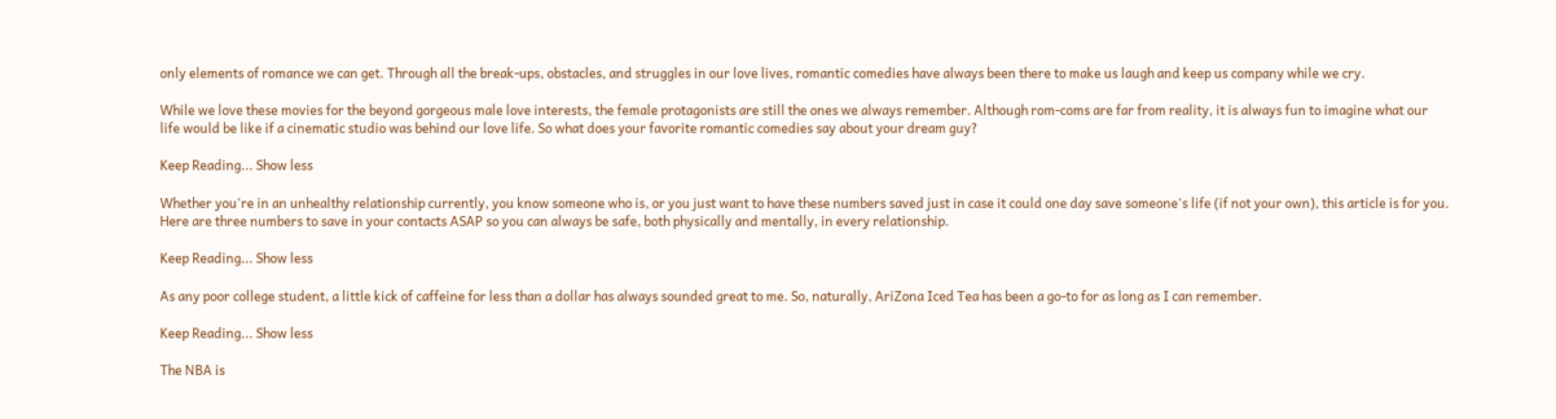only elements of romance we can get. Through all the break-ups, obstacles, and struggles in our love lives, romantic comedies have always been there to make us laugh and keep us company while we cry.

While we love these movies for the beyond gorgeous male love interests, the female protagonists are still the ones we always remember. Although rom-coms are far from reality, it is always fun to imagine what our life would be like if a cinematic studio was behind our love life. So what does your favorite romantic comedies say about your dream guy?

Keep Reading... Show less

Whether you're in an unhealthy relationship currently, you know someone who is, or you just want to have these numbers saved just in case it could one day save someone's life (if not your own), this article is for you. Here are three numbers to save in your contacts ASAP so you can always be safe, both physically and mentally, in every relationship.

Keep Reading... Show less

As any poor college student, a little kick of caffeine for less than a dollar has always sounded great to me. So, naturally, AriZona Iced Tea has been a go-to for as long as I can remember.

Keep Reading... Show less

The NBA is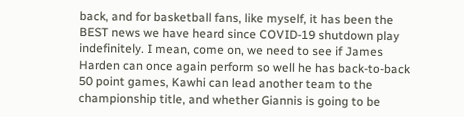back, and for basketball fans, like myself, it has been the BEST news we have heard since COVID-19 shutdown play indefinitely. I mean, come on, we need to see if James Harden can once again perform so well he has back-to-back 50 point games, Kawhi can lead another team to the championship title, and whether Giannis is going to be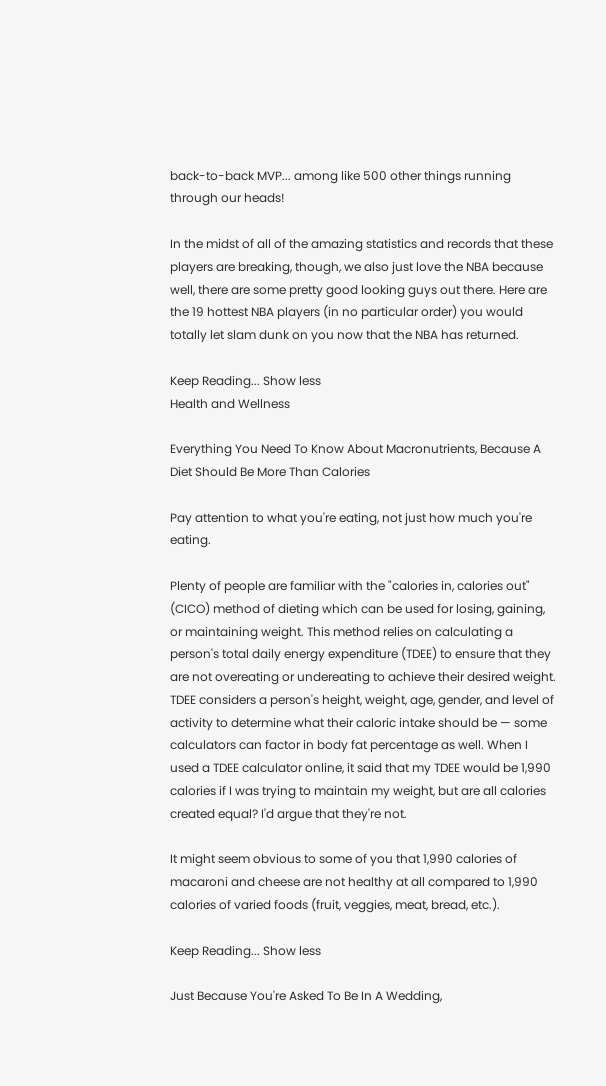back-to-back MVP... among like 500 other things running through our heads!

In the midst of all of the amazing statistics and records that these players are breaking, though, we also just love the NBA because well, there are some pretty good looking guys out there. Here are the 19 hottest NBA players (in no particular order) you would totally let slam dunk on you now that the NBA has returned.

Keep Reading... Show less
Health and Wellness

Everything You Need To Know About Macronutrients, Because A Diet Should Be More Than Calories

Pay attention to what you're eating, not just how much you're eating.

Plenty of people are familiar with the "calories in, calories out" (CICO) method of dieting which can be used for losing, gaining, or maintaining weight. This method relies on calculating a person's total daily energy expenditure (TDEE) to ensure that they are not overeating or undereating to achieve their desired weight. TDEE considers a person's height, weight, age, gender, and level of activity to determine what their caloric intake should be — some calculators can factor in body fat percentage as well. When I used a TDEE calculator online, it said that my TDEE would be 1,990 calories if I was trying to maintain my weight, but are all calories created equal? I'd argue that they're not.

It might seem obvious to some of you that 1,990 calories of macaroni and cheese are not healthy at all compared to 1,990 calories of varied foods (fruit, veggies, meat, bread, etc.).

Keep Reading... Show less

Just Because You're Asked To Be In A Wedding,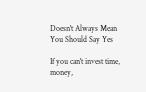Doesn't Always Mean You Should Say Yes

If you can't invest time, money,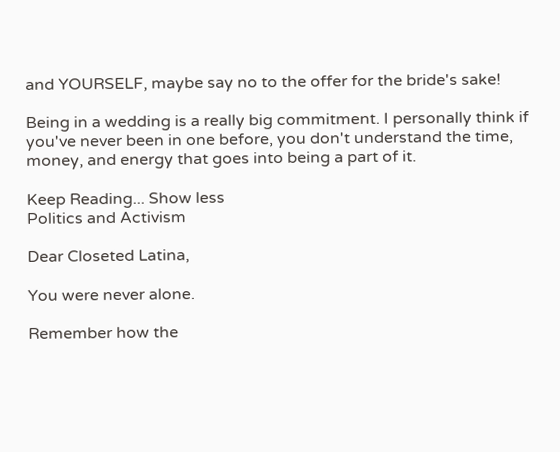and YOURSELF, maybe say no to the offer for the bride's sake!

Being in a wedding is a really big commitment. I personally think if you've never been in one before, you don't understand the time, money, and energy that goes into being a part of it.

Keep Reading... Show less
Politics and Activism

Dear Closeted Latina,

You were never alone.

Remember how the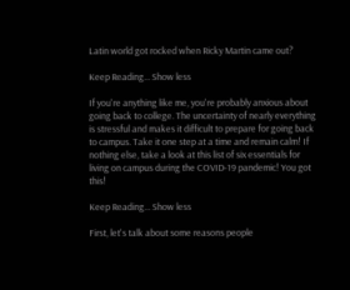Latin world got rocked when Ricky Martin came out?

Keep Reading... Show less

If you're anything like me, you're probably anxious about going back to college. The uncertainty of nearly everything is stressful and makes it difficult to prepare for going back to campus. Take it one step at a time and remain calm! If nothing else, take a look at this list of six essentials for living on campus during the COVID-19 pandemic! You got this!

Keep Reading... Show less

First, let's talk about some reasons people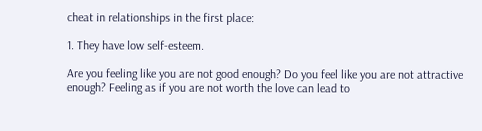cheat in relationships in the first place:

1. They have low self-esteem.

Are you feeling like you are not good enough? Do you feel like you are not attractive enough? Feeling as if you are not worth the love can lead to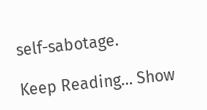self-sabotage.

Keep Reading... Show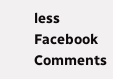less
Facebook Comments